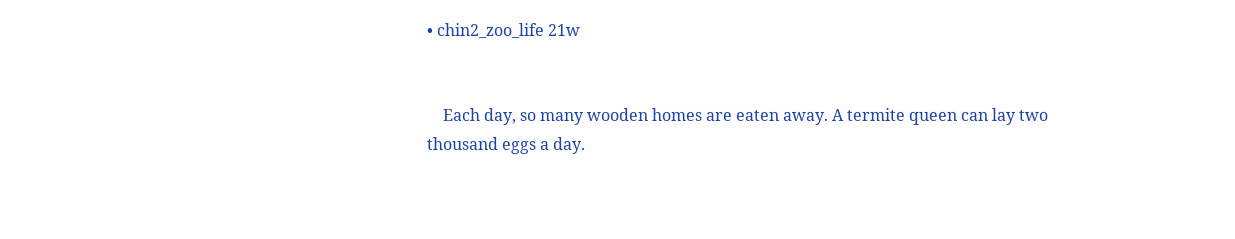• chin2_zoo_life 21w


    Each day, so many wooden homes are eaten away. A termite queen can lay two thousand eggs a day.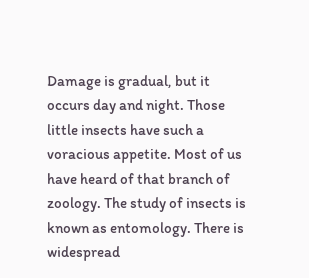Damage is gradual, but it occurs day and night. Those little insects have such a voracious appetite. Most of us have heard of that branch of zoology. The study of insects is known as entomology. There is widespread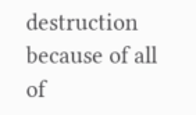destruction because of all of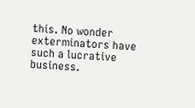this. No wonder exterminators have such a lucrative business.